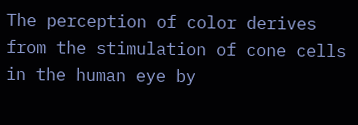The perception of color derives from the stimulation of cone cells in the human eye by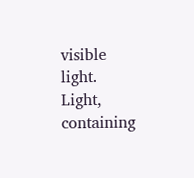visible light. Light, containing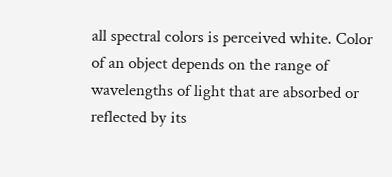all spectral colors is perceived white. Color of an object depends on the range of wavelengths of light that are absorbed or reflected by its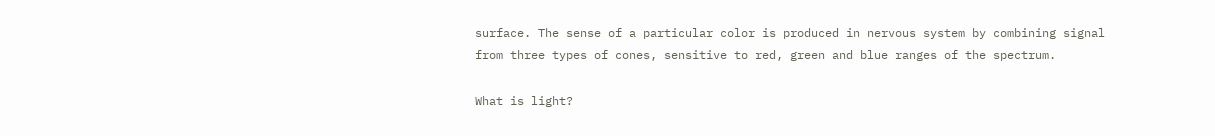surface. The sense of a particular color is produced in nervous system by combining signal from three types of cones, sensitive to red, green and blue ranges of the spectrum.

What is light?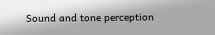Sound and tone perception